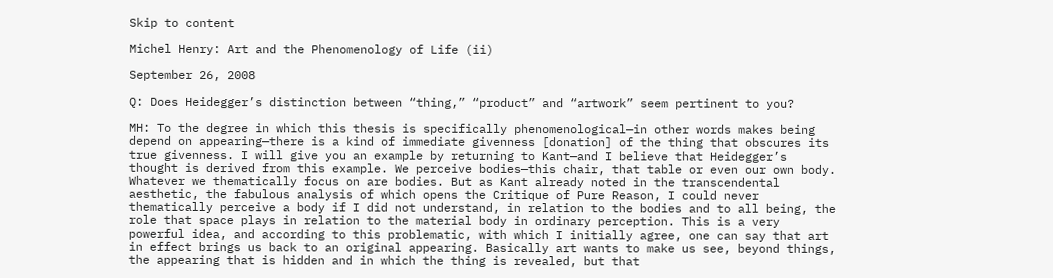Skip to content

Michel Henry: Art and the Phenomenology of Life (ii)

September 26, 2008

Q: Does Heidegger’s distinction between “thing,” “product” and “artwork” seem pertinent to you?

MH: To the degree in which this thesis is specifically phenomenological—in other words makes being depend on appearing—there is a kind of immediate givenness [donation] of the thing that obscures its true givenness. I will give you an example by returning to Kant—and I believe that Heidegger’s thought is derived from this example. We perceive bodies—this chair, that table or even our own body. Whatever we thematically focus on are bodies. But as Kant already noted in the transcendental aesthetic, the fabulous analysis of which opens the Critique of Pure Reason, I could never thematically perceive a body if I did not understand, in relation to the bodies and to all being, the role that space plays in relation to the material body in ordinary perception. This is a very powerful idea, and according to this problematic, with which I initially agree, one can say that art in effect brings us back to an original appearing. Basically art wants to make us see, beyond things, the appearing that is hidden and in which the thing is revealed, but that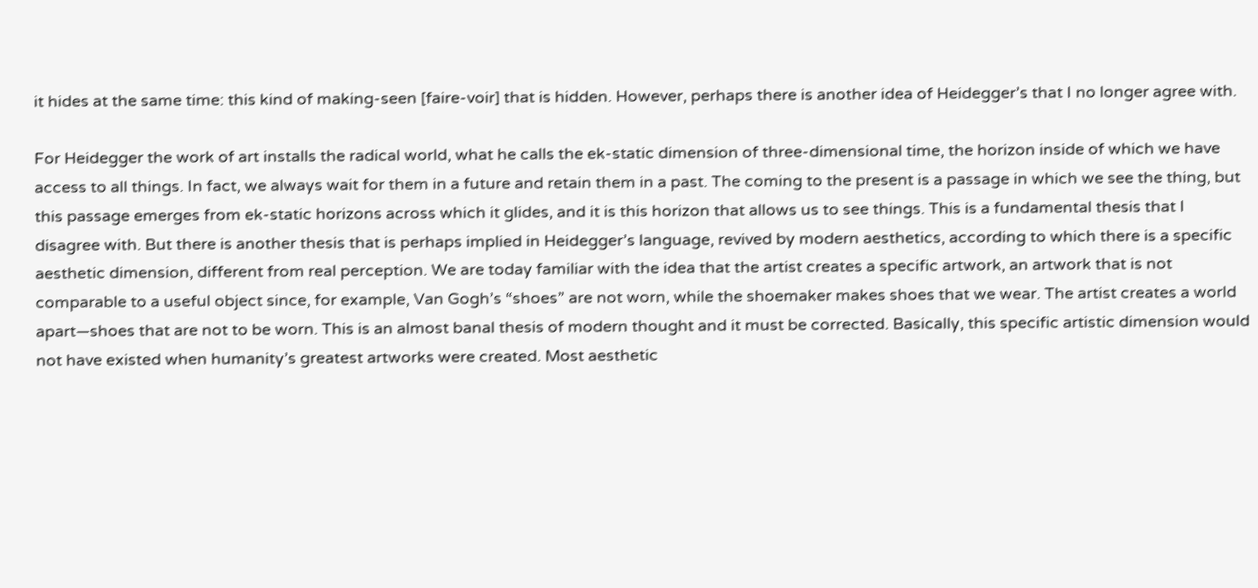it hides at the same time: this kind of making-seen [faire-voir] that is hidden. However, perhaps there is another idea of Heidegger’s that I no longer agree with.

For Heidegger the work of art installs the radical world, what he calls the ek-static dimension of three-dimensional time, the horizon inside of which we have access to all things. In fact, we always wait for them in a future and retain them in a past. The coming to the present is a passage in which we see the thing, but this passage emerges from ek-static horizons across which it glides, and it is this horizon that allows us to see things. This is a fundamental thesis that I disagree with. But there is another thesis that is perhaps implied in Heidegger’s language, revived by modern aesthetics, according to which there is a specific aesthetic dimension, different from real perception. We are today familiar with the idea that the artist creates a specific artwork, an artwork that is not comparable to a useful object since, for example, Van Gogh’s “shoes” are not worn, while the shoemaker makes shoes that we wear. The artist creates a world apart—shoes that are not to be worn. This is an almost banal thesis of modern thought and it must be corrected. Basically, this specific artistic dimension would not have existed when humanity’s greatest artworks were created. Most aesthetic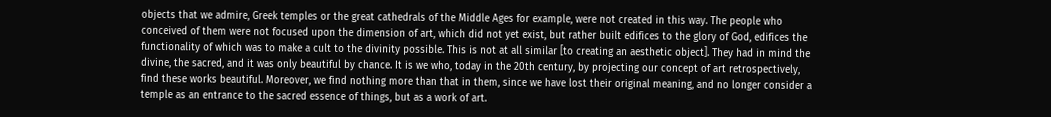objects that we admire, Greek temples or the great cathedrals of the Middle Ages for example, were not created in this way. The people who conceived of them were not focused upon the dimension of art, which did not yet exist, but rather built edifices to the glory of God, edifices the functionality of which was to make a cult to the divinity possible. This is not at all similar [to creating an aesthetic object]. They had in mind the divine, the sacred, and it was only beautiful by chance. It is we who, today in the 20th century, by projecting our concept of art retrospectively, find these works beautiful. Moreover, we find nothing more than that in them, since we have lost their original meaning, and no longer consider a temple as an entrance to the sacred essence of things, but as a work of art.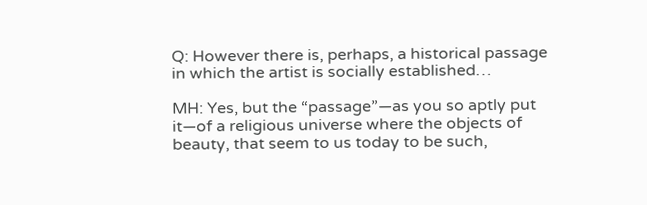Q: However there is, perhaps, a historical passage in which the artist is socially established…

MH: Yes, but the “passage”—as you so aptly put it—of a religious universe where the objects of beauty, that seem to us today to be such,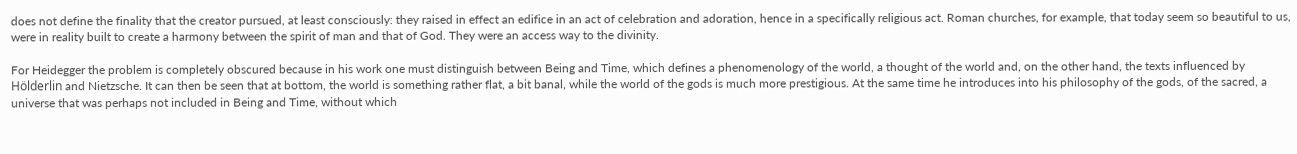does not define the finality that the creator pursued, at least consciously: they raised in effect an edifice in an act of celebration and adoration, hence in a specifically religious act. Roman churches, for example, that today seem so beautiful to us, were in reality built to create a harmony between the spirit of man and that of God. They were an access way to the divinity.

For Heidegger the problem is completely obscured because in his work one must distinguish between Being and Time, which defines a phenomenology of the world, a thought of the world and, on the other hand, the texts influenced by Hölderlin and Nietzsche. It can then be seen that at bottom, the world is something rather flat, a bit banal, while the world of the gods is much more prestigious. At the same time he introduces into his philosophy of the gods, of the sacred, a universe that was perhaps not included in Being and Time, without which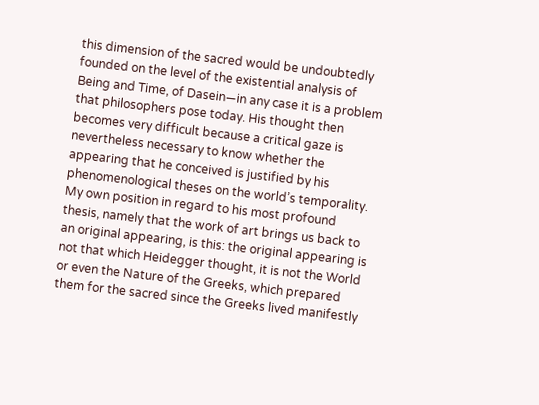this dimension of the sacred would be undoubtedly founded on the level of the existential analysis of Being and Time, of Dasein—in any case it is a problem that philosophers pose today. His thought then becomes very difficult because a critical gaze is nevertheless necessary to know whether the appearing that he conceived is justified by his phenomenological theses on the world’s temporality. My own position in regard to his most profound thesis, namely that the work of art brings us back to an original appearing, is this: the original appearing is not that which Heidegger thought, it is not the World or even the Nature of the Greeks, which prepared them for the sacred since the Greeks lived manifestly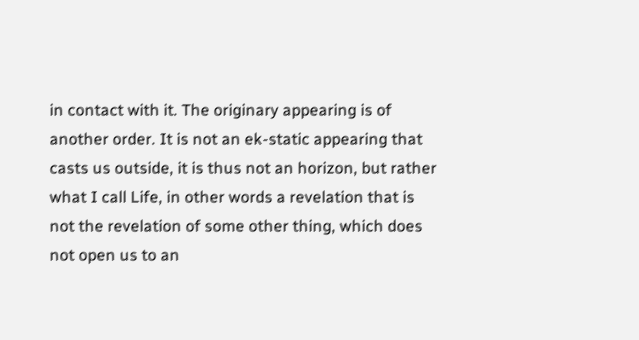in contact with it. The originary appearing is of another order. It is not an ek-static appearing that casts us outside, it is thus not an horizon, but rather what I call Life, in other words a revelation that is not the revelation of some other thing, which does not open us to an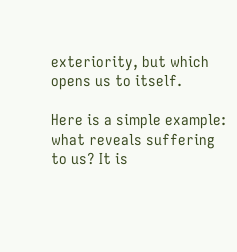exteriority, but which opens us to itself.

Here is a simple example: what reveals suffering to us? It is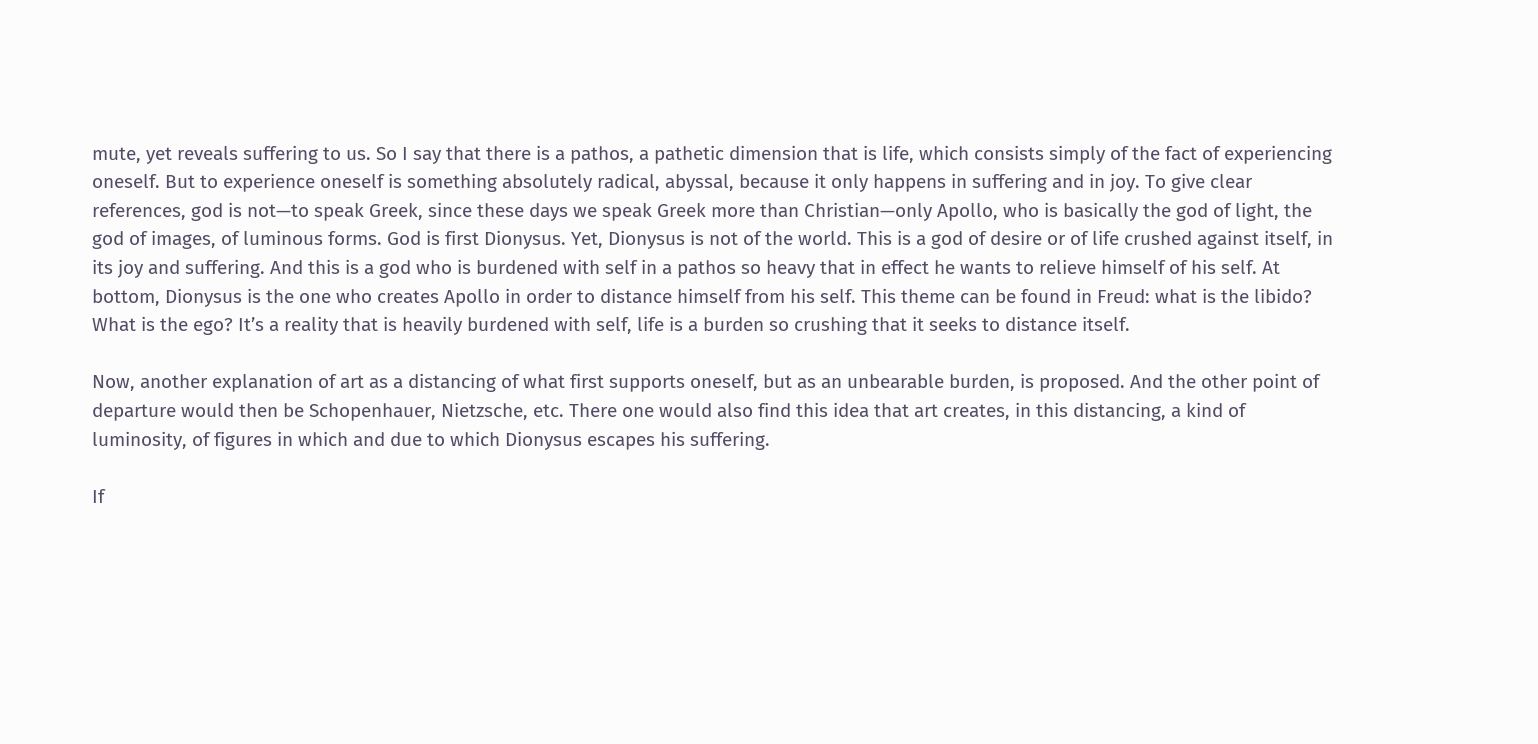mute, yet reveals suffering to us. So I say that there is a pathos, a pathetic dimension that is life, which consists simply of the fact of experiencing oneself. But to experience oneself is something absolutely radical, abyssal, because it only happens in suffering and in joy. To give clear references, god is not—to speak Greek, since these days we speak Greek more than Christian—only Apollo, who is basically the god of light, the god of images, of luminous forms. God is first Dionysus. Yet, Dionysus is not of the world. This is a god of desire or of life crushed against itself, in its joy and suffering. And this is a god who is burdened with self in a pathos so heavy that in effect he wants to relieve himself of his self. At bottom, Dionysus is the one who creates Apollo in order to distance himself from his self. This theme can be found in Freud: what is the libido? What is the ego? It’s a reality that is heavily burdened with self, life is a burden so crushing that it seeks to distance itself.

Now, another explanation of art as a distancing of what first supports oneself, but as an unbearable burden, is proposed. And the other point of departure would then be Schopenhauer, Nietzsche, etc. There one would also find this idea that art creates, in this distancing, a kind of luminosity, of figures in which and due to which Dionysus escapes his suffering.

If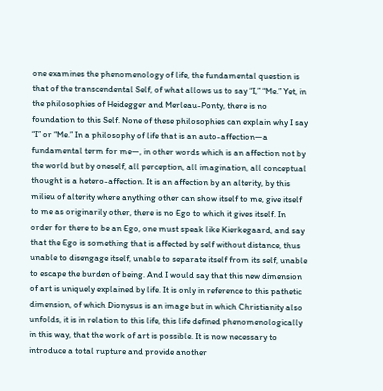one examines the phenomenology of life, the fundamental question is that of the transcendental Self, of what allows us to say “I,” “Me.” Yet, in the philosophies of Heidegger and Merleau-Ponty, there is no foundation to this Self. None of these philosophies can explain why I say “I” or “Me.” In a philosophy of life that is an auto-affection—a fundamental term for me—, in other words which is an affection not by the world but by oneself, all perception, all imagination, all conceptual thought is a hetero-affection. It is an affection by an alterity, by this milieu of alterity where anything other can show itself to me, give itself to me as originarily other, there is no Ego to which it gives itself. In order for there to be an Ego, one must speak like Kierkegaard, and say that the Ego is something that is affected by self without distance, thus unable to disengage itself, unable to separate itself from its self, unable to escape the burden of being. And I would say that this new dimension of art is uniquely explained by life. It is only in reference to this pathetic dimension, of which Dionysus is an image but in which Christianity also unfolds, it is in relation to this life, this life defined phenomenologically in this way, that the work of art is possible. It is now necessary to introduce a total rupture and provide another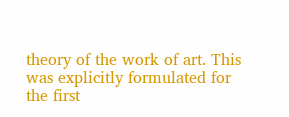theory of the work of art. This was explicitly formulated for the first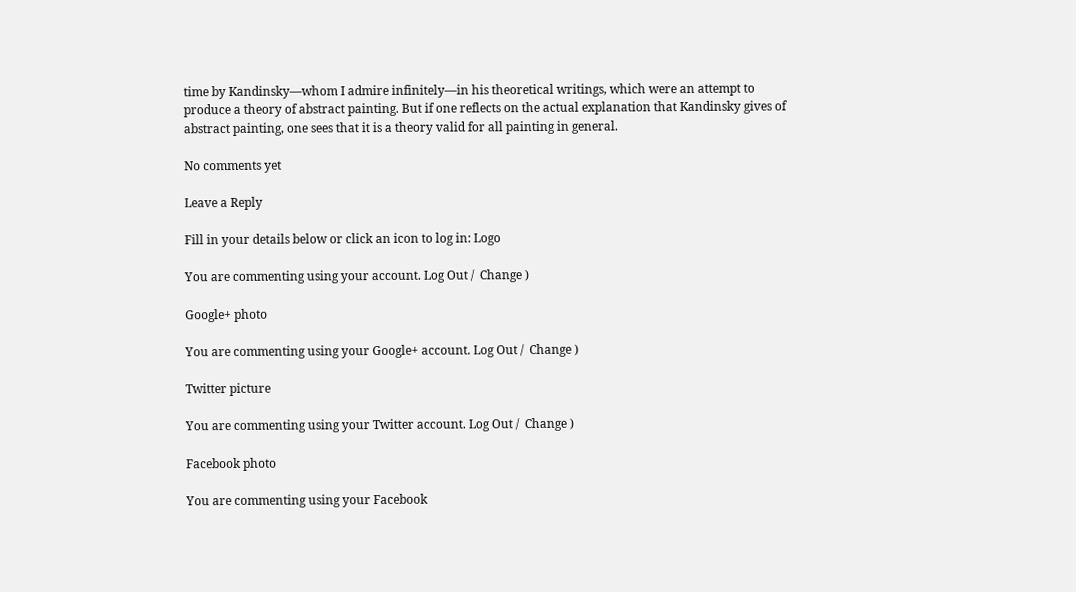time by Kandinsky—whom I admire infinitely—in his theoretical writings, which were an attempt to produce a theory of abstract painting. But if one reflects on the actual explanation that Kandinsky gives of abstract painting, one sees that it is a theory valid for all painting in general.

No comments yet

Leave a Reply

Fill in your details below or click an icon to log in: Logo

You are commenting using your account. Log Out /  Change )

Google+ photo

You are commenting using your Google+ account. Log Out /  Change )

Twitter picture

You are commenting using your Twitter account. Log Out /  Change )

Facebook photo

You are commenting using your Facebook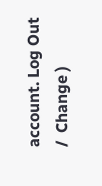account. Log Out /  Change )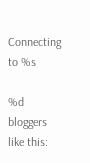Connecting to %s

%d bloggers like this: